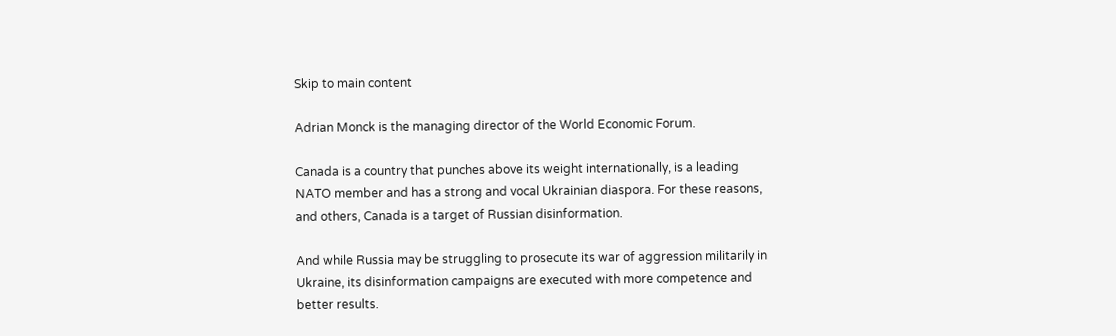Skip to main content

Adrian Monck is the managing director of the World Economic Forum.

Canada is a country that punches above its weight internationally, is a leading NATO member and has a strong and vocal Ukrainian diaspora. For these reasons, and others, Canada is a target of Russian disinformation.

And while Russia may be struggling to prosecute its war of aggression militarily in Ukraine, its disinformation campaigns are executed with more competence and better results.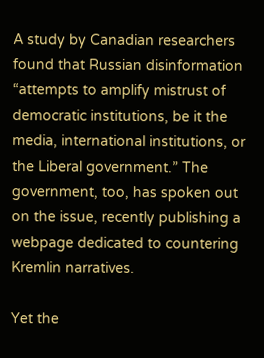A study by Canadian researchers found that Russian disinformation “attempts to amplify mistrust of democratic institutions, be it the media, international institutions, or the Liberal government.” The government, too, has spoken out on the issue, recently publishing a webpage dedicated to countering Kremlin narratives.

Yet the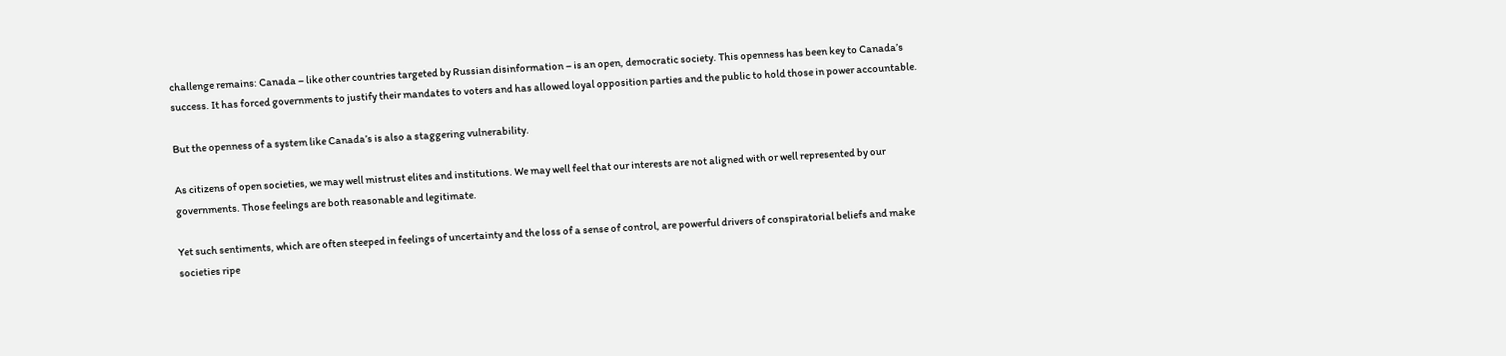challenge remains: Canada – like other countries targeted by Russian disinformation – is an open, democratic society. This openness has been key to Canada’s success. It has forced governments to justify their mandates to voters and has allowed loyal opposition parties and the public to hold those in power accountable.

But the openness of a system like Canada’s is also a staggering vulnerability.

As citizens of open societies, we may well mistrust elites and institutions. We may well feel that our interests are not aligned with or well represented by our governments. Those feelings are both reasonable and legitimate.

Yet such sentiments, which are often steeped in feelings of uncertainty and the loss of a sense of control, are powerful drivers of conspiratorial beliefs and make societies ripe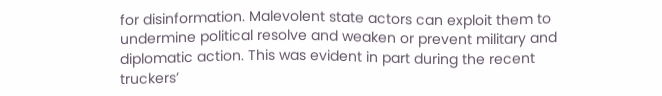for disinformation. Malevolent state actors can exploit them to undermine political resolve and weaken or prevent military and diplomatic action. This was evident in part during the recent truckers’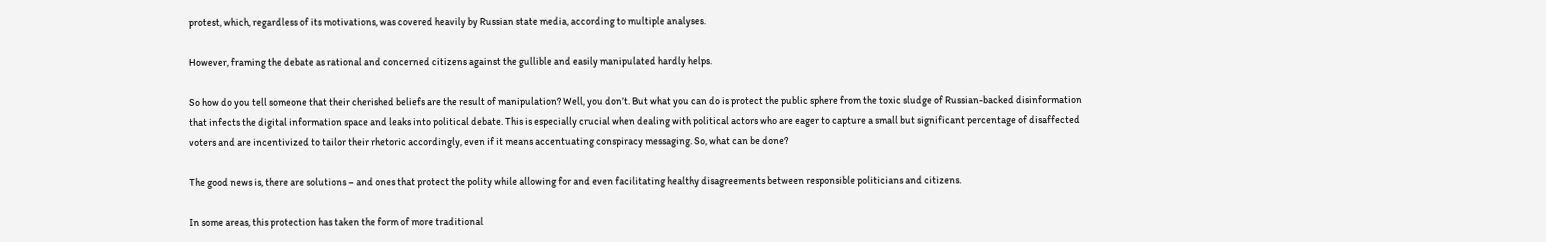protest, which, regardless of its motivations, was covered heavily by Russian state media, according to multiple analyses.

However, framing the debate as rational and concerned citizens against the gullible and easily manipulated hardly helps.

So how do you tell someone that their cherished beliefs are the result of manipulation? Well, you don’t. But what you can do is protect the public sphere from the toxic sludge of Russian-backed disinformation that infects the digital information space and leaks into political debate. This is especially crucial when dealing with political actors who are eager to capture a small but significant percentage of disaffected voters and are incentivized to tailor their rhetoric accordingly, even if it means accentuating conspiracy messaging. So, what can be done?

The good news is, there are solutions – and ones that protect the polity while allowing for and even facilitating healthy disagreements between responsible politicians and citizens.

In some areas, this protection has taken the form of more traditional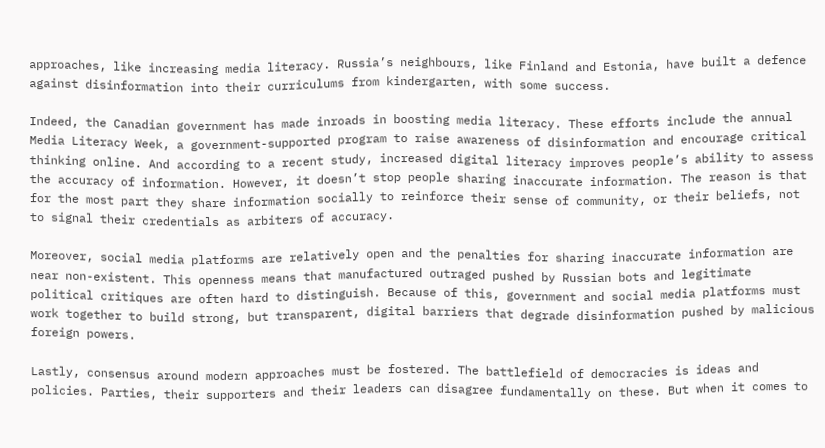approaches, like increasing media literacy. Russia’s neighbours, like Finland and Estonia, have built a defence against disinformation into their curriculums from kindergarten, with some success.

Indeed, the Canadian government has made inroads in boosting media literacy. These efforts include the annual Media Literacy Week, a government-supported program to raise awareness of disinformation and encourage critical thinking online. And according to a recent study, increased digital literacy improves people’s ability to assess the accuracy of information. However, it doesn’t stop people sharing inaccurate information. The reason is that for the most part they share information socially to reinforce their sense of community, or their beliefs, not to signal their credentials as arbiters of accuracy.

Moreover, social media platforms are relatively open and the penalties for sharing inaccurate information are near non-existent. This openness means that manufactured outraged pushed by Russian bots and legitimate political critiques are often hard to distinguish. Because of this, government and social media platforms must work together to build strong, but transparent, digital barriers that degrade disinformation pushed by malicious foreign powers.

Lastly, consensus around modern approaches must be fostered. The battlefield of democracies is ideas and policies. Parties, their supporters and their leaders can disagree fundamentally on these. But when it comes to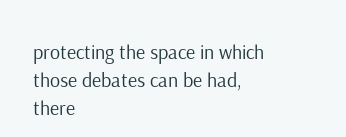protecting the space in which those debates can be had, there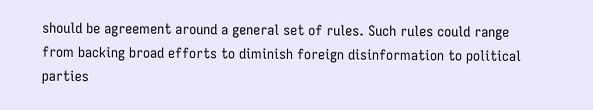should be agreement around a general set of rules. Such rules could range from backing broad efforts to diminish foreign disinformation to political parties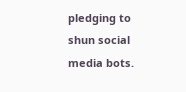pledging to shun social media bots.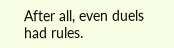After all, even duels had rules.